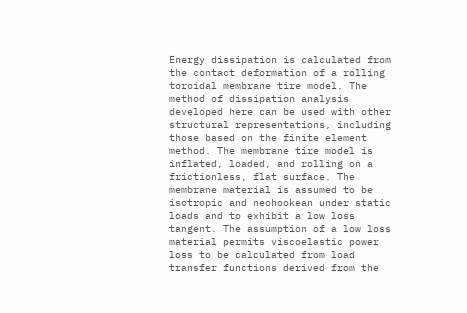Energy dissipation is calculated from the contact deformation of a rolling toroidal membrane tire model. The method of dissipation analysis developed here can be used with other structural representations, including those based on the finite element method. The membrane tire model is inflated, loaded, and rolling on a frictionless, flat surface. The membrane material is assumed to be isotropic and neohookean under static loads and to exhibit a low loss tangent. The assumption of a low loss material permits viscoelastic power loss to be calculated from load transfer functions derived from the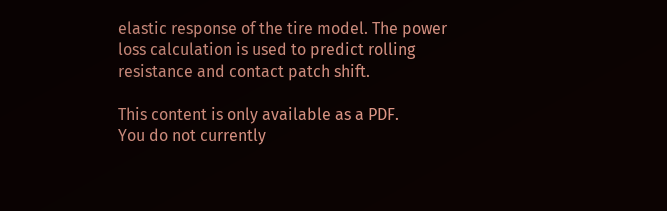elastic response of the tire model. The power loss calculation is used to predict rolling resistance and contact patch shift.

This content is only available as a PDF.
You do not currently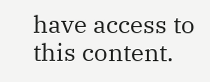have access to this content.